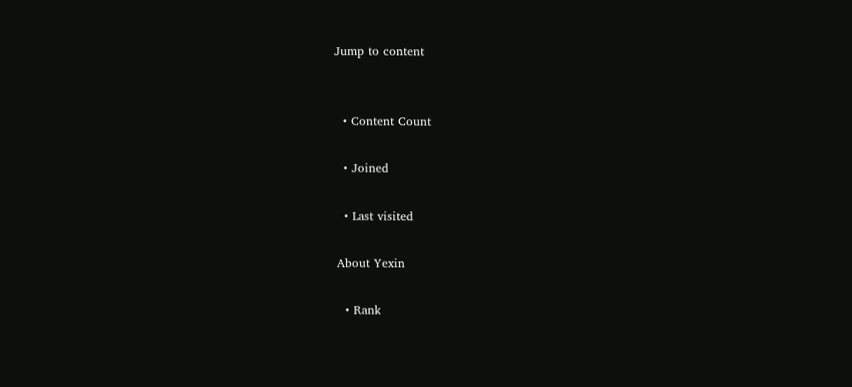Jump to content


  • Content Count

  • Joined

  • Last visited

About Yexin

  • Rank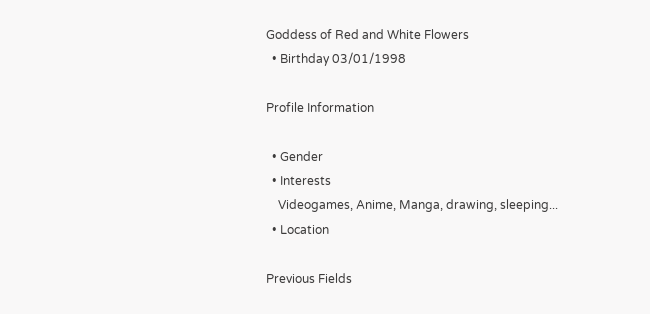Goddess of Red and White Flowers
  • Birthday 03/01/1998

Profile Information

  • Gender
  • Interests
    Videogames, Anime, Manga, drawing, sleeping...
  • Location

Previous Fields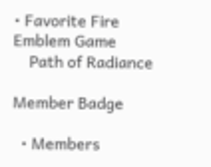• Favorite Fire Emblem Game
    Path of Radiance

Member Badge

  • Members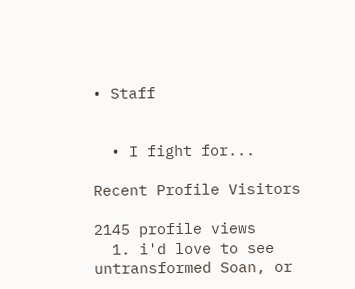• Staff


  • I fight for...

Recent Profile Visitors

2145 profile views
  1. i'd love to see untransformed Soan, or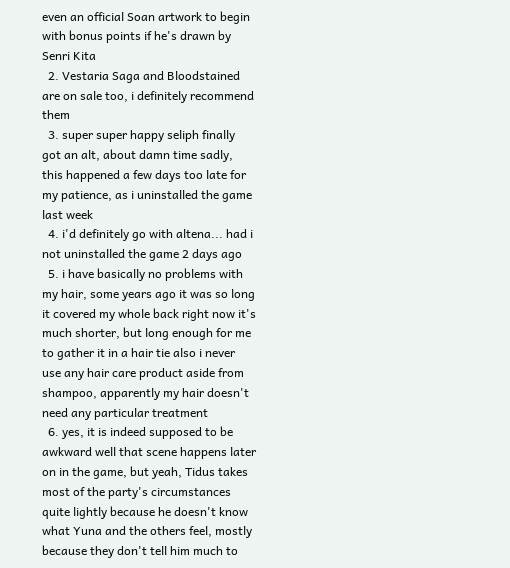even an official Soan artwork to begin with bonus points if he's drawn by Senri Kita
  2. Vestaria Saga and Bloodstained are on sale too, i definitely recommend them
  3. super super happy seliph finally got an alt, about damn time sadly, this happened a few days too late for my patience, as i uninstalled the game last week
  4. i'd definitely go with altena... had i not uninstalled the game 2 days ago
  5. i have basically no problems with my hair, some years ago it was so long it covered my whole back right now it's much shorter, but long enough for me to gather it in a hair tie also i never use any hair care product aside from shampoo, apparently my hair doesn't need any particular treatment
  6. yes, it is indeed supposed to be awkward well that scene happens later on in the game, but yeah, Tidus takes most of the party's circumstances quite lightly because he doesn't know what Yuna and the others feel, mostly because they don't tell him much to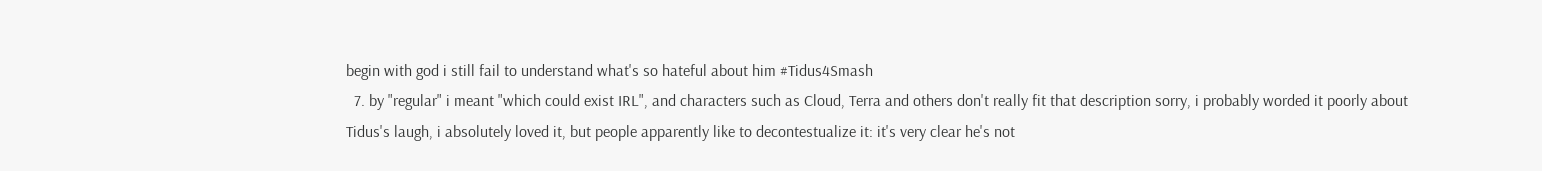begin with god i still fail to understand what's so hateful about him #Tidus4Smash
  7. by "regular" i meant "which could exist IRL", and characters such as Cloud, Terra and others don't really fit that description sorry, i probably worded it poorly about Tidus's laugh, i absolutely loved it, but people apparently like to decontestualize it: it's very clear he's not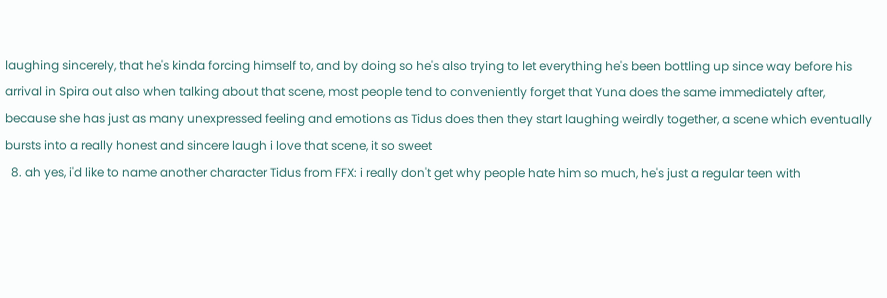laughing sincerely, that he's kinda forcing himself to, and by doing so he's also trying to let everything he's been bottling up since way before his arrival in Spira out also when talking about that scene, most people tend to conveniently forget that Yuna does the same immediately after, because she has just as many unexpressed feeling and emotions as Tidus does then they start laughing weirdly together, a scene which eventually bursts into a really honest and sincere laugh i love that scene, it so sweet
  8. ah yes, i'd like to name another character Tidus from FFX: i really don't get why people hate him so much, he's just a regular teen with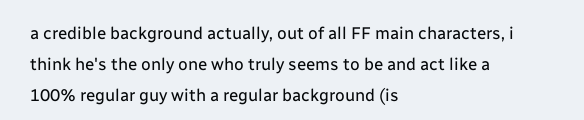a credible background actually, out of all FF main characters, i think he's the only one who truly seems to be and act like a 100% regular guy with a regular background (is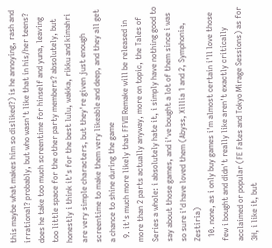this maybe what makes him so disliked?) is he annoying, rash and irrational? probably, but who wasn't like that in his/her teens? does he take too much screentime for hinself and yuna, leaving too little space for the other party members? absolutely, but honestly i think it's for the best lulu, wakka, rikku and kimahri are very simple characters, but they're given just enough screentime to make them very likeable and deep, and they all get a chance to shine during the game
  9. it's much more likely that FFVII Remake will be released in more than 2 parts actually anyway, more on topic, the Tales of Series a whole: i absolutely hate it, i simply have nothing good to say about those games, and i've bought a lot of them since i was so sure i'd have loved them (Abyss, Xillia 1 and 2, Symphonia, Zestiria)
  10. none, as i only buy games i'm almost certain i'll love those few i bought and didn't really like aren't exactly critically acclaimed or popular (FE Fates and Tokyo Mirage Sessions) as for 3H, i like it, but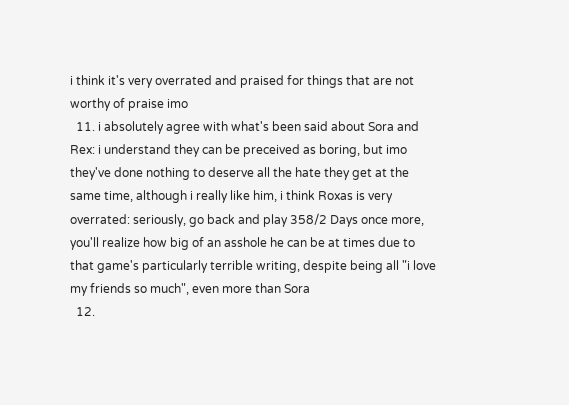i think it's very overrated and praised for things that are not worthy of praise imo
  11. i absolutely agree with what's been said about Sora and Rex: i understand they can be preceived as boring, but imo they've done nothing to deserve all the hate they get at the same time, although i really like him, i think Roxas is very overrated: seriously, go back and play 358/2 Days once more, you'll realize how big of an asshole he can be at times due to that game's particularly terrible writing, despite being all "i love my friends so much", even more than Sora
  12.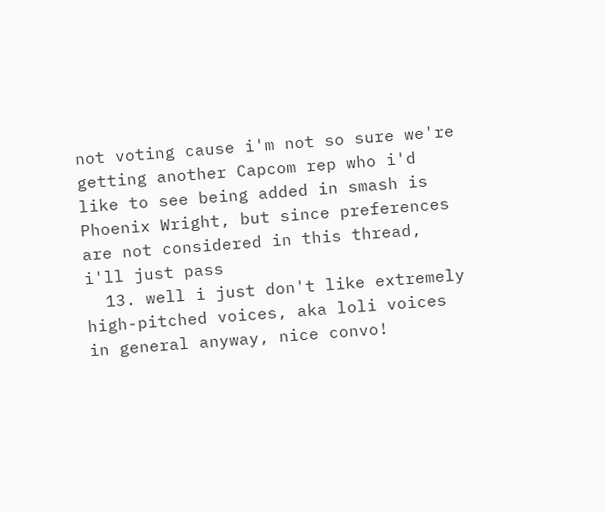not voting cause i'm not so sure we're getting another Capcom rep who i'd like to see being added in smash is Phoenix Wright, but since preferences are not considered in this thread, i'll just pass
  13. well i just don't like extremely high-pitched voices, aka loli voices in general anyway, nice convo!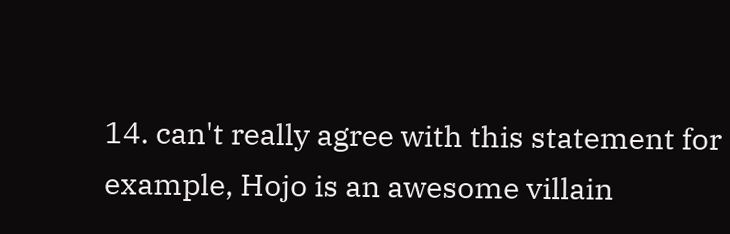14. can't really agree with this statement for example, Hojo is an awesome villain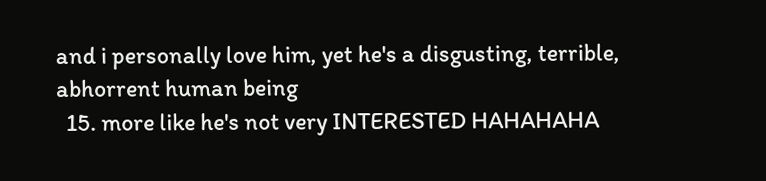and i personally love him, yet he's a disgusting, terrible, abhorrent human being
  15. more like he's not very INTERESTED HAHAHAHA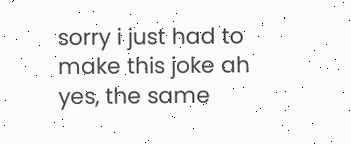sorry i just had to make this joke ah yes, the same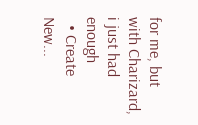for me, but with Charizard, i just had enough
  • Create New...